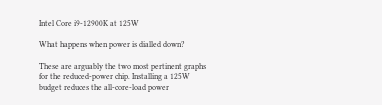Intel Core i9-12900K at 125W

What happens when power is dialled down?

These are arguably the two most pertinent graphs for the reduced-power chip. Installing a 125W budget reduces the all-core-load power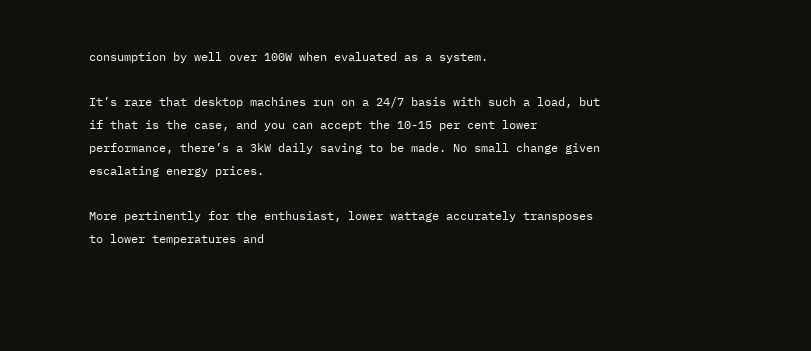consumption by well over 100W when evaluated as a system.

It’s rare that desktop machines run on a 24/7 basis with such a load, but if that is the case, and you can accept the 10-15 per cent lower performance, there’s a 3kW daily saving to be made. No small change given escalating energy prices.

More pertinently for the enthusiast, lower wattage accurately transposes to lower temperatures and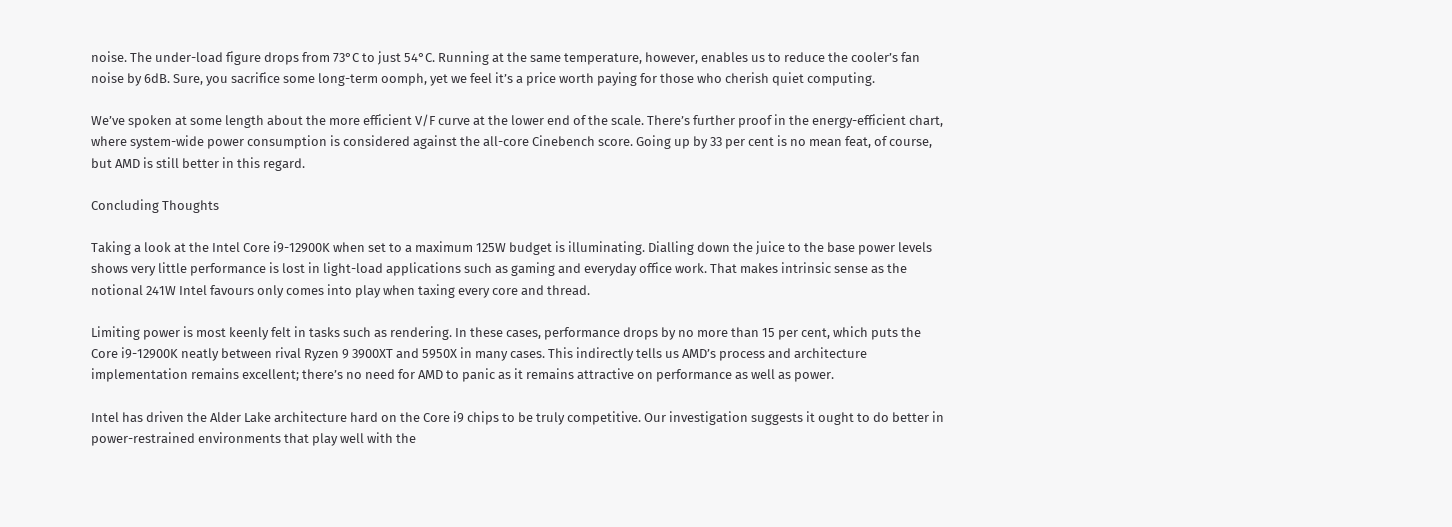noise. The under-load figure drops from 73°C to just 54°C. Running at the same temperature, however, enables us to reduce the cooler’s fan noise by 6dB. Sure, you sacrifice some long-term oomph, yet we feel it’s a price worth paying for those who cherish quiet computing.

We’ve spoken at some length about the more efficient V/F curve at the lower end of the scale. There’s further proof in the energy-efficient chart, where system-wide power consumption is considered against the all-core Cinebench score. Going up by 33 per cent is no mean feat, of course, but AMD is still better in this regard.

Concluding Thoughts

Taking a look at the Intel Core i9-12900K when set to a maximum 125W budget is illuminating. Dialling down the juice to the base power levels shows very little performance is lost in light-load applications such as gaming and everyday office work. That makes intrinsic sense as the notional 241W Intel favours only comes into play when taxing every core and thread.

Limiting power is most keenly felt in tasks such as rendering. In these cases, performance drops by no more than 15 per cent, which puts the Core i9-12900K neatly between rival Ryzen 9 3900XT and 5950X in many cases. This indirectly tells us AMD’s process and architecture implementation remains excellent; there’s no need for AMD to panic as it remains attractive on performance as well as power.

Intel has driven the Alder Lake architecture hard on the Core i9 chips to be truly competitive. Our investigation suggests it ought to do better in power-restrained environments that play well with the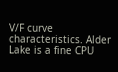V/F curve characteristics. Alder Lake is a fine CPU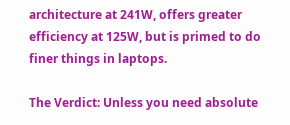architecture at 241W, offers greater efficiency at 125W, but is primed to do finer things in laptops.

The Verdict: Unless you need absolute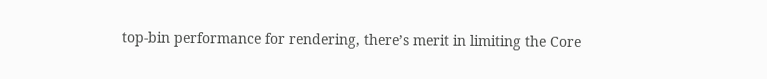top-bin performance for rendering, there’s merit in limiting the Core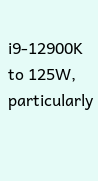i9-12900K to 125W, particularly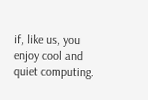if, like us, you enjoy cool and quiet computing.